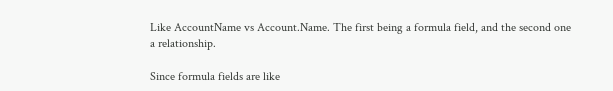Like AccountName vs Account.Name. The first being a formula field, and the second one a relationship.

Since formula fields are like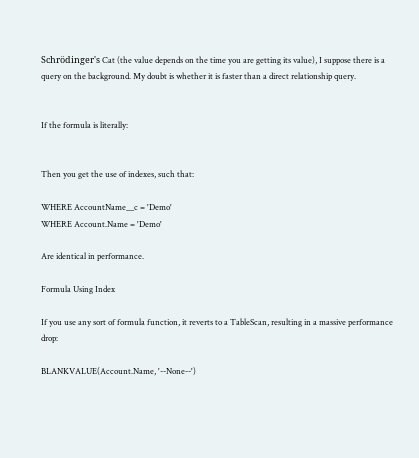Schrödinger's Cat (the value depends on the time you are getting its value), I suppose there is a query on the background. My doubt is whether it is faster than a direct relationship query.


If the formula is literally:


Then you get the use of indexes, such that:

WHERE AccountName__c = 'Demo'
WHERE Account.Name = 'Demo'

Are identical in performance.

Formula Using Index

If you use any sort of formula function, it reverts to a TableScan, resulting in a massive performance drop:

BLANKVALUE(Account.Name, '--None--')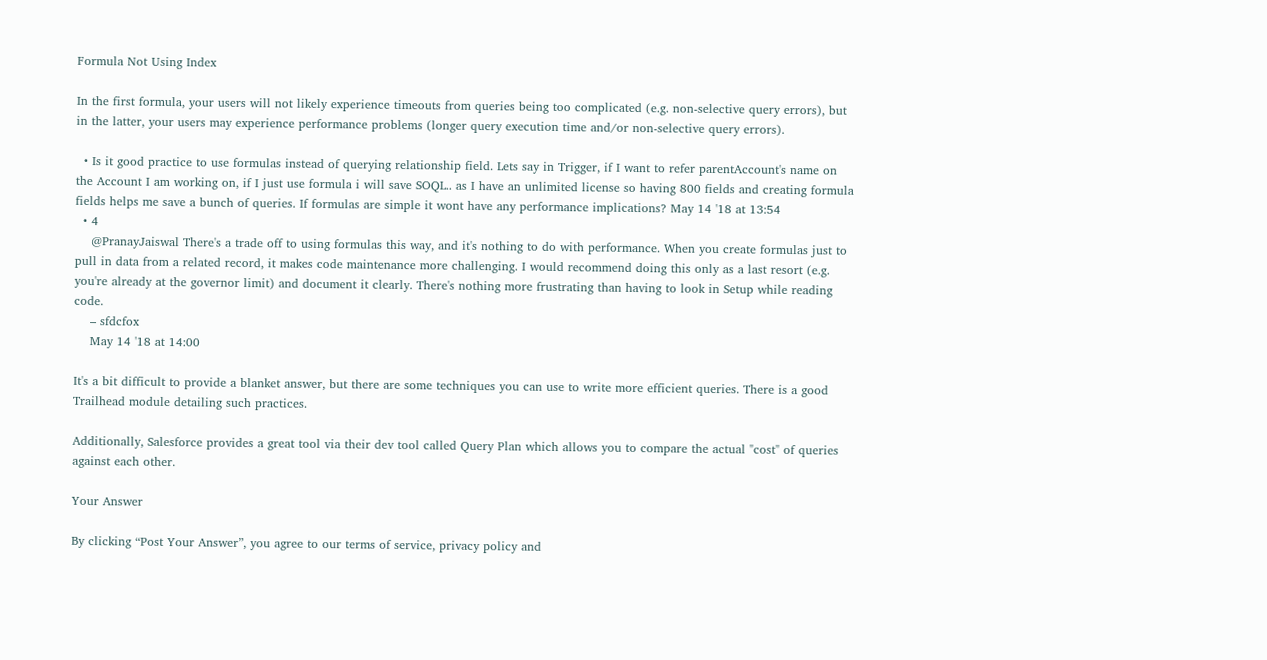Formula Not Using Index

In the first formula, your users will not likely experience timeouts from queries being too complicated (e.g. non-selective query errors), but in the latter, your users may experience performance problems (longer query execution time and/or non-selective query errors).

  • Is it good practice to use formulas instead of querying relationship field. Lets say in Trigger, if I want to refer parentAccount's name on the Account I am working on, if I just use formula i will save SOQL.. as I have an unlimited license so having 800 fields and creating formula fields helps me save a bunch of queries. If formulas are simple it wont have any performance implications? May 14 '18 at 13:54
  • 4
    @PranayJaiswal There's a trade off to using formulas this way, and it's nothing to do with performance. When you create formulas just to pull in data from a related record, it makes code maintenance more challenging. I would recommend doing this only as a last resort (e.g. you're already at the governor limit) and document it clearly. There's nothing more frustrating than having to look in Setup while reading code.
    – sfdcfox
    May 14 '18 at 14:00

It's a bit difficult to provide a blanket answer, but there are some techniques you can use to write more efficient queries. There is a good Trailhead module detailing such practices.

Additionally, Salesforce provides a great tool via their dev tool called Query Plan which allows you to compare the actual "cost" of queries against each other.

Your Answer

By clicking “Post Your Answer”, you agree to our terms of service, privacy policy and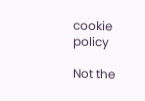cookie policy

Not the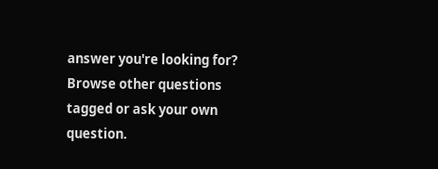answer you're looking for? Browse other questions tagged or ask your own question.